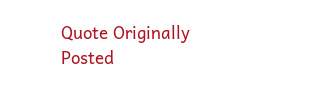Quote Originally Posted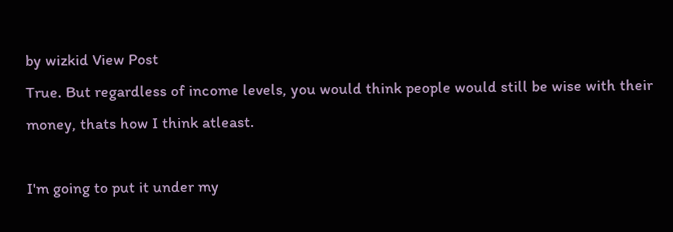by wizkid View Post
True. But regardless of income levels, you would think people would still be wise with their money, thats how I think atleast.

I'm going to put it under my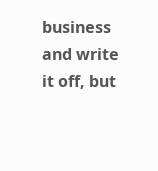business and write it off, but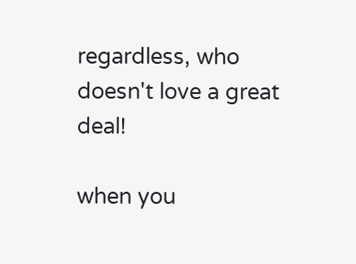regardless, who doesn't love a great deal!

when you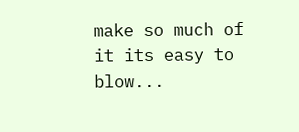make so much of it its easy to blow...